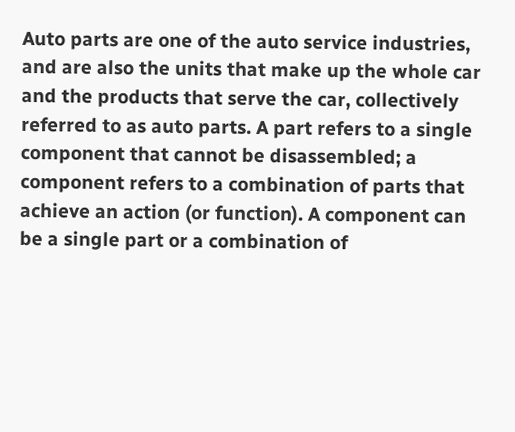Auto parts are one of the auto service industries, and are also the units that make up the whole car and the products that serve the car, collectively referred to as auto parts. A part refers to a single component that cannot be disassembled; a component refers to a combination of parts that achieve an action (or function). A component can be a single part or a combination of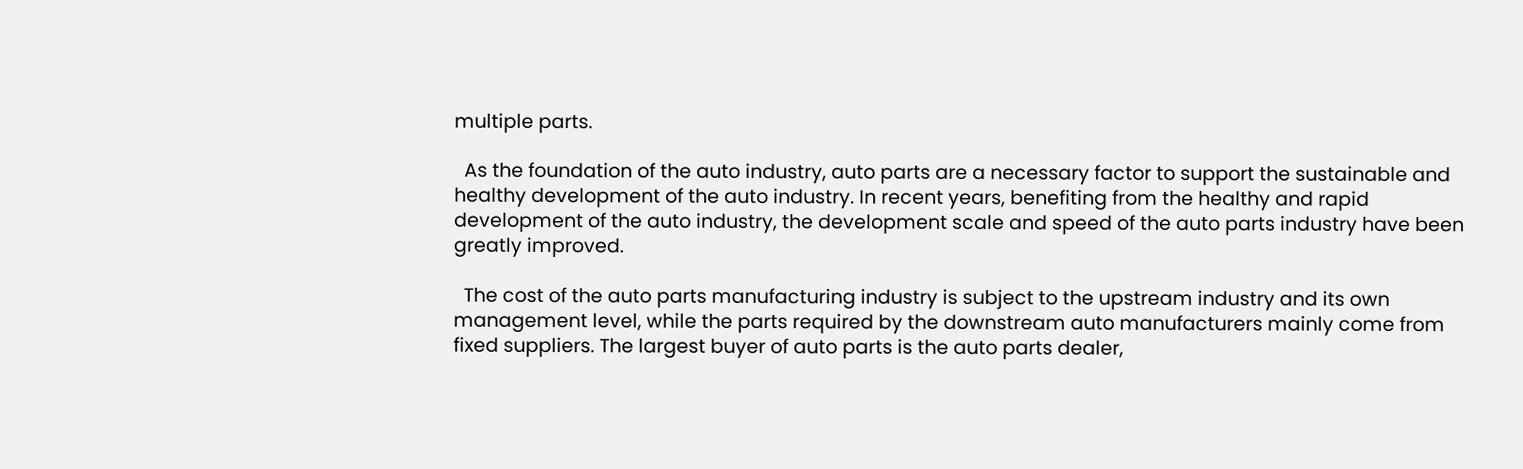multiple parts.

  As the foundation of the auto industry, auto parts are a necessary factor to support the sustainable and healthy development of the auto industry. In recent years, benefiting from the healthy and rapid development of the auto industry, the development scale and speed of the auto parts industry have been greatly improved.

  The cost of the auto parts manufacturing industry is subject to the upstream industry and its own management level, while the parts required by the downstream auto manufacturers mainly come from fixed suppliers. The largest buyer of auto parts is the auto parts dealer,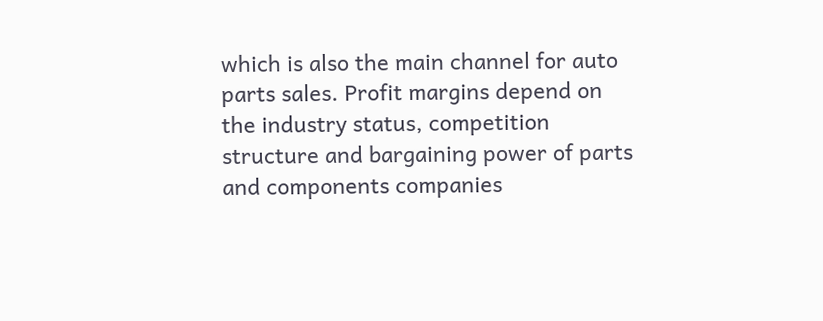which is also the main channel for auto parts sales. Profit margins depend on the industry status, competition structure and bargaining power of parts and components companies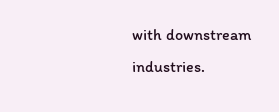with downstream industries.